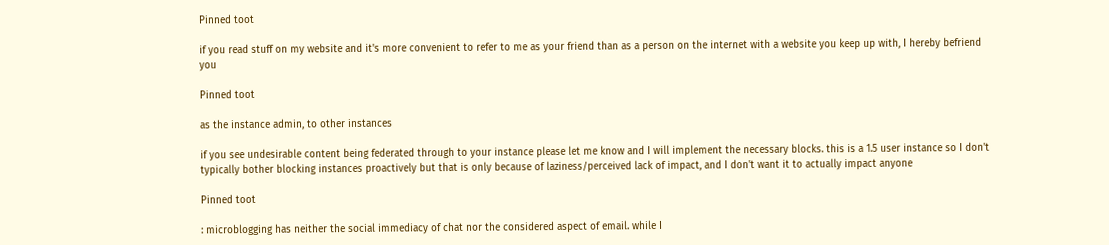Pinned toot

if you read stuff on my website and it's more convenient to refer to me as your friend than as a person on the internet with a website you keep up with, I hereby befriend you

Pinned toot

as the instance admin, to other instances

if you see undesirable content being federated through to your instance please let me know and I will implement the necessary blocks. this is a 1.5 user instance so I don't typically bother blocking instances proactively but that is only because of laziness/perceived lack of impact, and I don't want it to actually impact anyone

Pinned toot

: microblogging has neither the social immediacy of chat nor the considered aspect of email. while I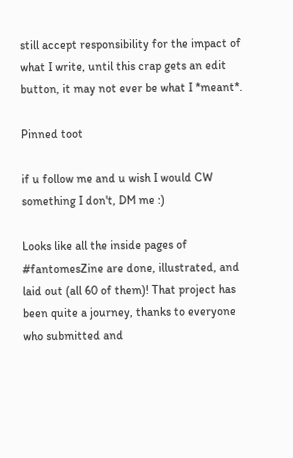still accept responsibility for the impact of what I write, until this crap gets an edit button, it may not ever be what I *meant*.

Pinned toot

if u follow me and u wish I would CW something I don't, DM me :)

Looks like all the inside pages of #fantomesZine are done, illustrated, and laid out (all 60 of them)! That project has been quite a journey, thanks to everyone who submitted and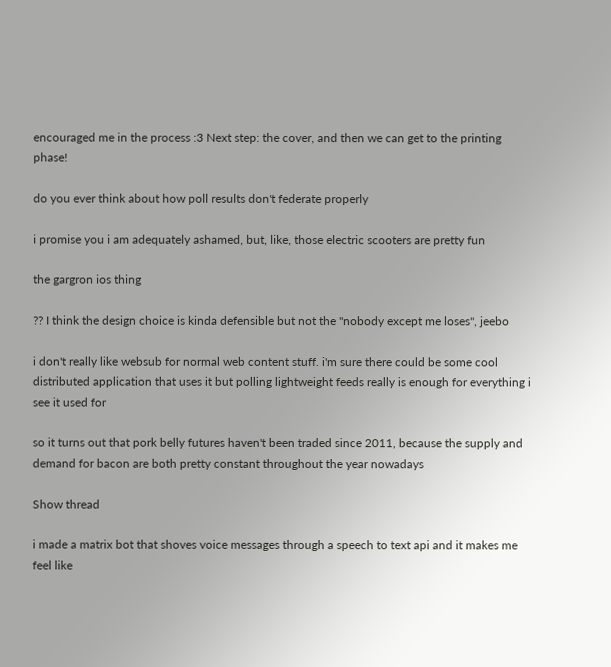encouraged me in the process :3 Next step: the cover, and then we can get to the printing phase!

do you ever think about how poll results don't federate properly

i promise you i am adequately ashamed, but, like, those electric scooters are pretty fun

the gargron ios thing

?? I think the design choice is kinda defensible but not the "nobody except me loses", jeebo

i don't really like websub for normal web content stuff. i'm sure there could be some cool distributed application that uses it but polling lightweight feeds really is enough for everything i see it used for

so it turns out that pork belly futures haven't been traded since 2011, because the supply and demand for bacon are both pretty constant throughout the year nowadays

Show thread

i made a matrix bot that shoves voice messages through a speech to text api and it makes me feel like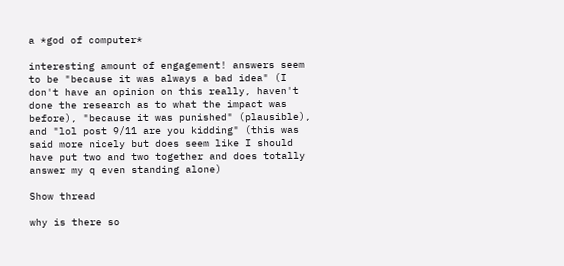a *god of computer*

interesting amount of engagement! answers seem to be "because it was always a bad idea" (I don't have an opinion on this really, haven't done the research as to what the impact was before), "because it was punished" (plausible), and "lol post 9/11 are you kidding" (this was said more nicely but does seem like I should have put two and two together and does totally answer my q even standing alone)

Show thread

why is there so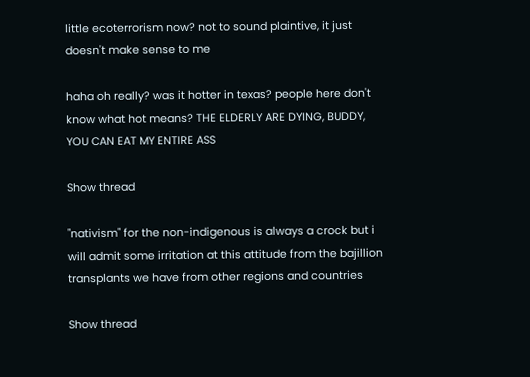little ecoterrorism now? not to sound plaintive, it just doesn't make sense to me

haha oh really? was it hotter in texas? people here don't know what hot means? THE ELDERLY ARE DYING, BUDDY, YOU CAN EAT MY ENTIRE ASS

Show thread

"nativism" for the non-indigenous is always a crock but i will admit some irritation at this attitude from the bajillion transplants we have from other regions and countries

Show thread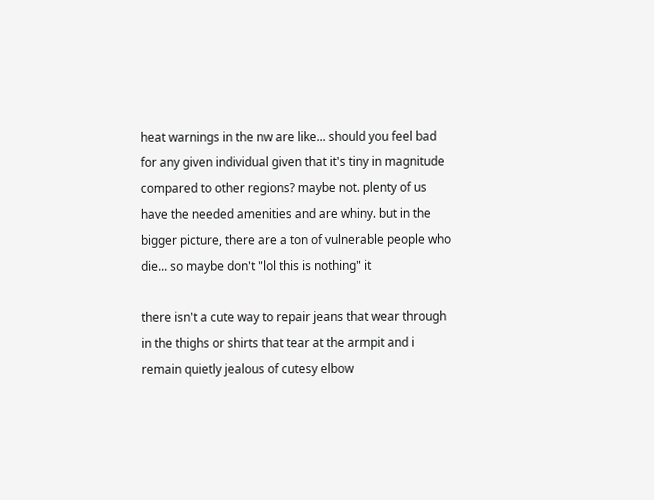heat warnings in the nw are like... should you feel bad for any given individual given that it's tiny in magnitude compared to other regions? maybe not. plenty of us have the needed amenities and are whiny. but in the bigger picture, there are a ton of vulnerable people who die... so maybe don't "lol this is nothing" it

there isn't a cute way to repair jeans that wear through in the thighs or shirts that tear at the armpit and i remain quietly jealous of cutesy elbow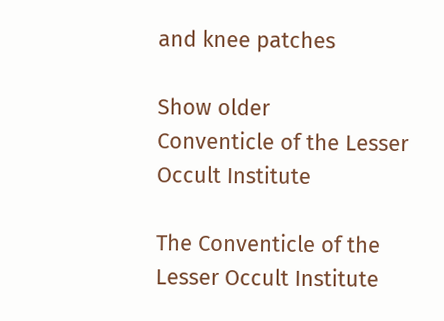and knee patches

Show older
Conventicle of the Lesser Occult Institute

The Conventicle of the Lesser Occult Institute